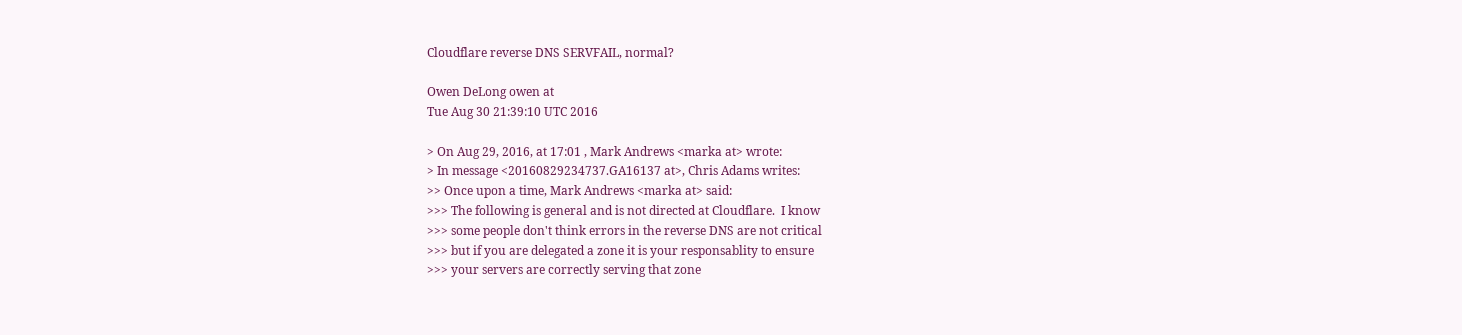Cloudflare reverse DNS SERVFAIL, normal?

Owen DeLong owen at
Tue Aug 30 21:39:10 UTC 2016

> On Aug 29, 2016, at 17:01 , Mark Andrews <marka at> wrote:
> In message <20160829234737.GA16137 at>, Chris Adams writes:
>> Once upon a time, Mark Andrews <marka at> said:
>>> The following is general and is not directed at Cloudflare.  I know
>>> some people don't think errors in the reverse DNS are not critical
>>> but if you are delegated a zone it is your responsablity to ensure
>>> your servers are correctly serving that zone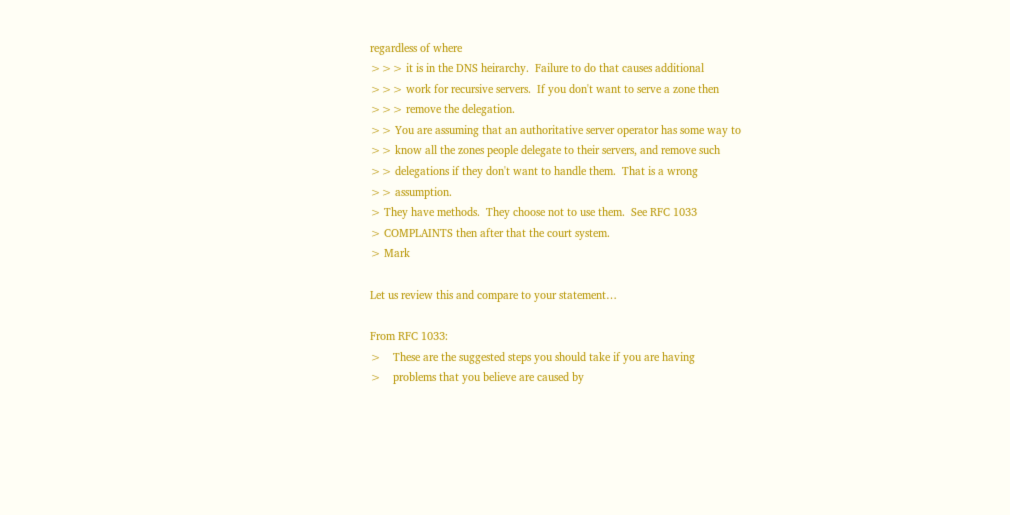regardless of where
>>> it is in the DNS heirarchy.  Failure to do that causes additional
>>> work for recursive servers.  If you don't want to serve a zone then
>>> remove the delegation.
>> You are assuming that an authoritative server operator has some way to
>> know all the zones people delegate to their servers, and remove such
>> delegations if they don't want to handle them.  That is a wrong
>> assumption.
> They have methods.  They choose not to use them.  See RFC 1033
> COMPLAINTS then after that the court system.
> Mark

Let us review this and compare to your statement…

From RFC 1033:
>    These are the suggested steps you should take if you are having
>    problems that you believe are caused by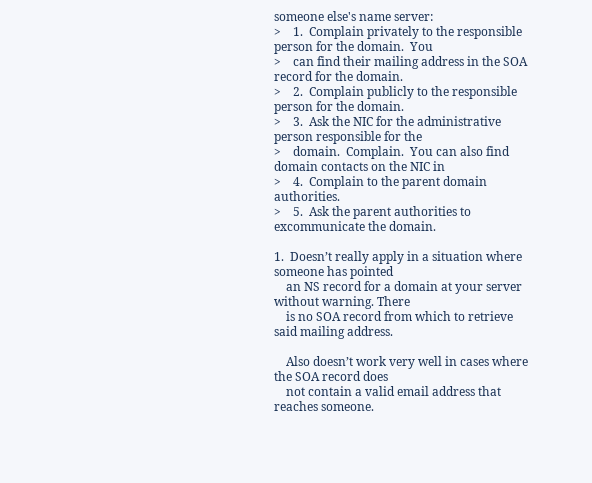someone else's name server:
>    1.  Complain privately to the responsible person for the domain.  You
>    can find their mailing address in the SOA record for the domain.
>    2.  Complain publicly to the responsible person for the domain.
>    3.  Ask the NIC for the administrative person responsible for the
>    domain.  Complain.  You can also find domain contacts on the NIC in
>    4.  Complain to the parent domain authorities.
>    5.  Ask the parent authorities to excommunicate the domain.

1.  Doesn’t really apply in a situation where someone has pointed
    an NS record for a domain at your server without warning. There
    is no SOA record from which to retrieve said mailing address.

    Also doesn’t work very well in cases where the SOA record does
    not contain a valid email address that reaches someone.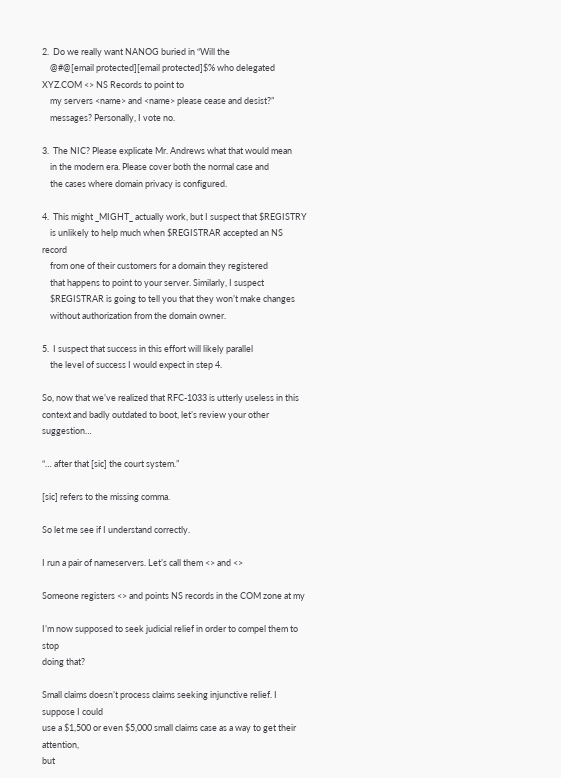2.  Do we really want NANOG buried in “Will the
    @#@[email protected][email protected]$% who delegated XYZ.COM <> NS Records to point to
    my servers <name> and <name> please cease and desist?”
    messages? Personally, I vote no.

3.  The NIC? Please explicate Mr. Andrews what that would mean
    in the modern era. Please cover both the normal case and
    the cases where domain privacy is configured.

4.  This might _MIGHT_ actually work, but I suspect that $REGISTRY
    is unlikely to help much when $REGISTRAR accepted an NS record
    from one of their customers for a domain they registered
    that happens to point to your server. Similarly, I suspect
    $REGISTRAR is going to tell you that they won’t make changes
    without authorization from the domain owner.

5.  I suspect that success in this effort will likely parallel
    the level of success I would expect in step 4.

So, now that we’ve realized that RFC-1033 is utterly useless in this
context and badly outdated to boot, let’s review your other suggestion…

“… after that [sic] the court system.”

[sic] refers to the missing comma.

So let me see if I understand correctly.

I run a pair of nameservers. Let’s call them <> and <>

Someone registers <> and points NS records in the COM zone at my

I’m now supposed to seek judicial relief in order to compel them to stop
doing that?

Small claims doesn’t process claims seeking injunctive relief. I suppose I could
use a $1,500 or even $5,000 small claims case as a way to get their attention,
but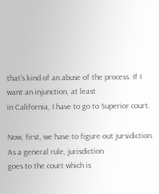that’s kind of an abuse of the process. If I want an injunction, at least
in California, I have to go to Superior court.

Now, first, we have to figure out jursidiction. As a general rule, jurisdiction
goes to the court which is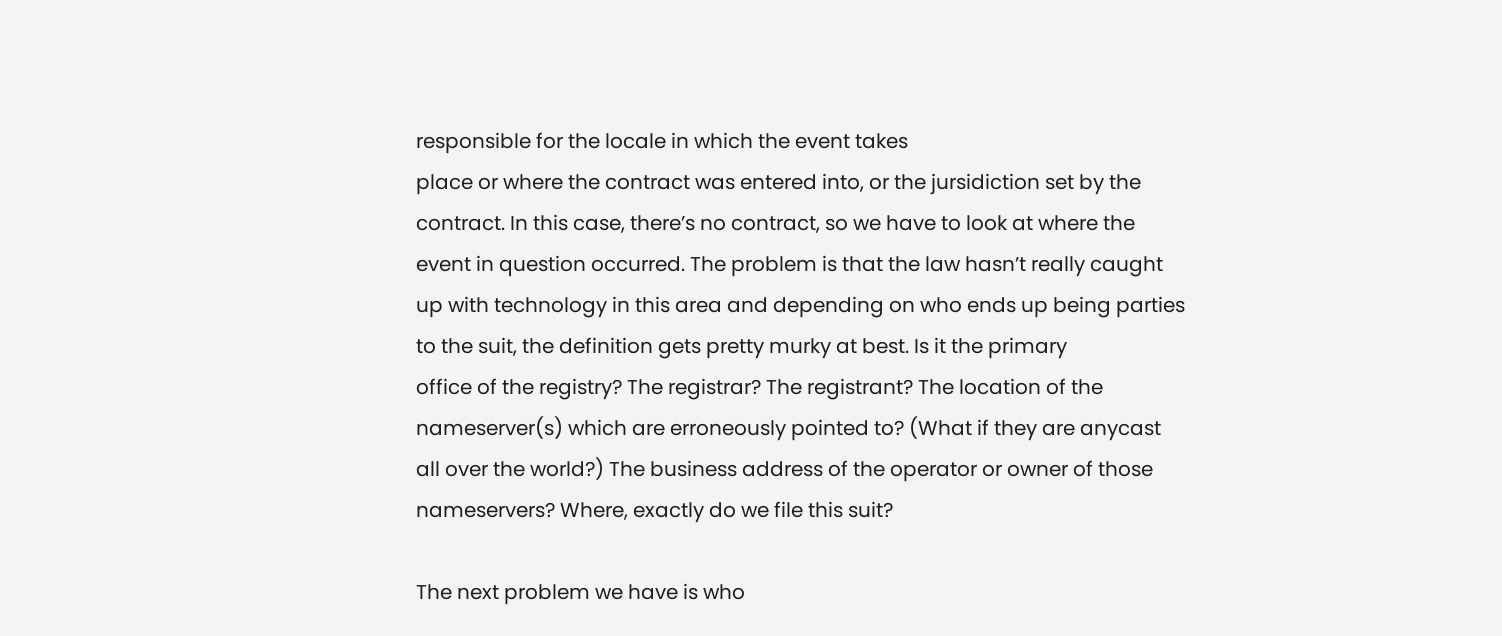responsible for the locale in which the event takes
place or where the contract was entered into, or the jursidiction set by the
contract. In this case, there’s no contract, so we have to look at where the
event in question occurred. The problem is that the law hasn’t really caught
up with technology in this area and depending on who ends up being parties
to the suit, the definition gets pretty murky at best. Is it the primary
office of the registry? The registrar? The registrant? The location of the
nameserver(s) which are erroneously pointed to? (What if they are anycast
all over the world?) The business address of the operator or owner of those
nameservers? Where, exactly do we file this suit?

The next problem we have is who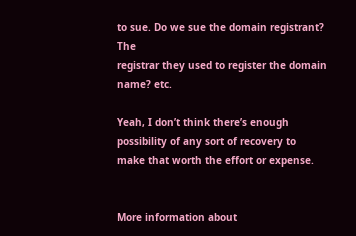to sue. Do we sue the domain registrant? The
registrar they used to register the domain name? etc.

Yeah, I don’t think there’s enough possibility of any sort of recovery to
make that worth the effort or expense.


More information about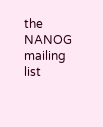the NANOG mailing list